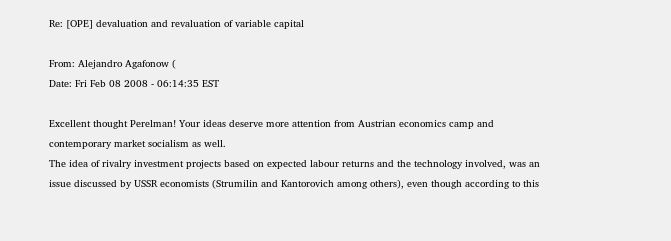Re: [OPE] devaluation and revaluation of variable capital

From: Alejandro Agafonow (
Date: Fri Feb 08 2008 - 06:14:35 EST

Excellent thought Perelman! Your ideas deserve more attention from Austrian economics camp and contemporary market socialism as well.
The idea of rivalry investment projects based on expected labour returns and the technology involved, was an issue discussed by USSR economists (Strumilin and Kantorovich among others), even though according to this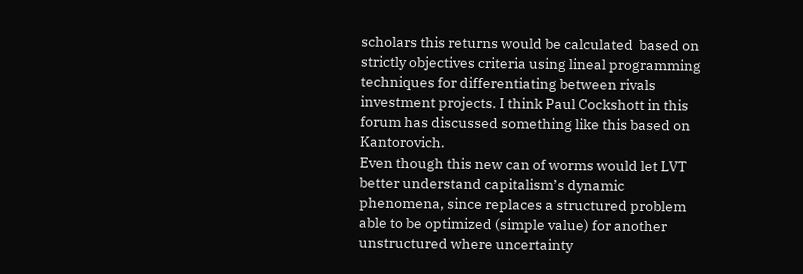scholars this returns would be calculated  based on strictly objectives criteria using lineal programming techniques for differentiating between rivals investment projects. I think Paul Cockshott in this forum has discussed something like this based on Kantorovich.
Even though this new can of worms would let LVT better understand capitalism’s dynamic phenomena, since replaces a structured problem able to be optimized (simple value) for another unstructured where uncertainty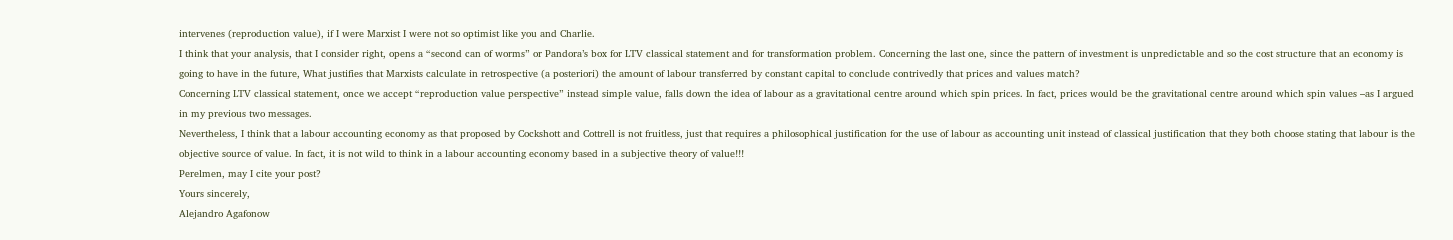intervenes (reproduction value), if I were Marxist I were not so optimist like you and Charlie.
I think that your analysis, that I consider right, opens a “second can of worms” or Pandora’s box for LTV classical statement and for transformation problem. Concerning the last one, since the pattern of investment is unpredictable and so the cost structure that an economy is going to have in the future, What justifies that Marxists calculate in retrospective (a posteriori) the amount of labour transferred by constant capital to conclude contrivedly that prices and values match?
Concerning LTV classical statement, once we accept “reproduction value perspective” instead simple value, falls down the idea of labour as a gravitational centre around which spin prices. In fact, prices would be the gravitational centre around which spin values –as I argued in my previous two messages.
Nevertheless, I think that a labour accounting economy as that proposed by Cockshott and Cottrell is not fruitless, just that requires a philosophical justification for the use of labour as accounting unit instead of classical justification that they both choose stating that labour is the objective source of value. In fact, it is not wild to think in a labour accounting economy based in a subjective theory of value!!!
Perelmen, may I cite your post?
Yours sincerely,
Alejandro Agafonow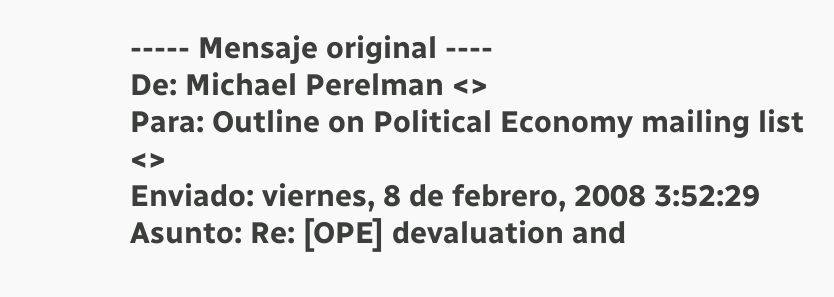----- Mensaje original ----
De: Michael Perelman <>
Para: Outline on Political Economy mailing list <>
Enviado: viernes, 8 de febrero, 2008 3:52:29
Asunto: Re: [OPE] devaluation and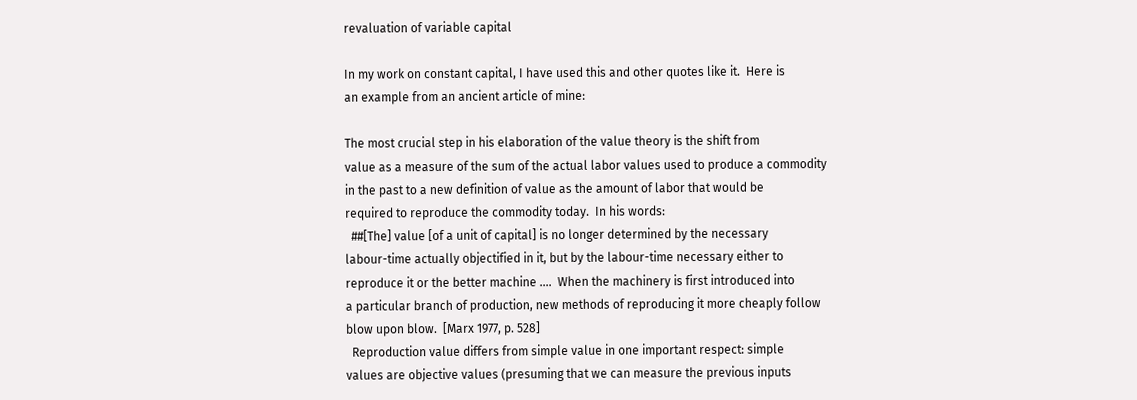revaluation of variable capital

In my work on constant capital, I have used this and other quotes like it.  Here is
an example from an ancient article of mine:

The most crucial step in his elaboration of the value theory is the shift from
value as a measure of the sum of the actual labor values used to produce a commodity
in the past to a new definition of value as the amount of labor that would be
required to reproduce the commodity today.  In his words:
  ##[The] value [of a unit of capital] is no longer determined by the necessary
labour-time actually objectified in it, but by the labour-time necessary either to
reproduce it or the better machine ....  When the machinery is first introduced into
a particular branch of production, new methods of reproducing it more cheaply follow
blow upon blow.  [Marx 1977, p. 528]
  Reproduction value differs from simple value in one important respect: simple
values are objective values (presuming that we can measure the previous inputs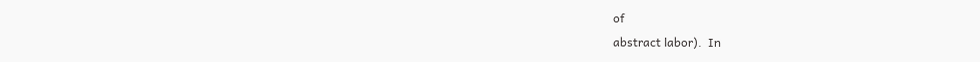of
abstract labor).  In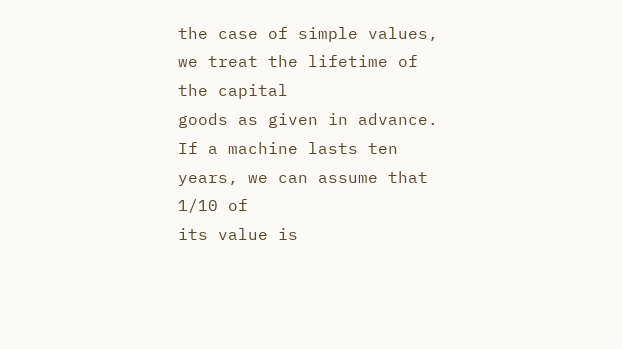the case of simple values, we treat the lifetime of the capital
goods as given in advance.  If a machine lasts ten years, we can assume that 1/10 of
its value is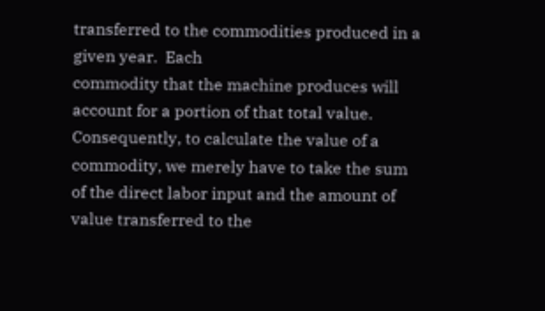transferred to the commodities produced in a given year.  Each
commodity that the machine produces will account for a portion of that total value.
Consequently, to calculate the value of a commodity, we merely have to take the sum
of the direct labor input and the amount of value transferred to the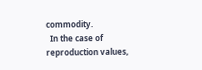commodity.
  In the case of reproduction values,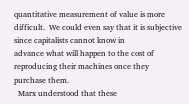quantitative measurement of value is more
difficult.  We could even say that it is subjective since capitalists cannot know in
advance what will happen to the cost of reproducing their machines once they
purchase them.
  Marx understood that these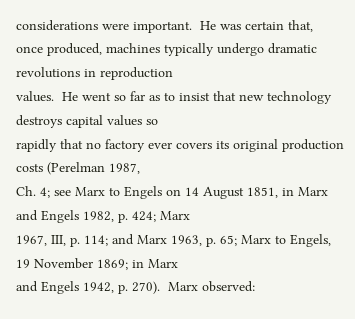considerations were important.  He was certain that,
once produced, machines typically undergo dramatic revolutions in reproduction
values.  He went so far as to insist that new technology destroys capital values so
rapidly that no factory ever covers its original production costs (Perelman 1987,
Ch. 4; see Marx to Engels on 14 August 1851, in Marx and Engels 1982, p. 424; Marx
1967, III, p. 114; and Marx 1963, p. 65; Marx to Engels, 19 November 1869; in Marx
and Engels 1942, p. 270).  Marx observed: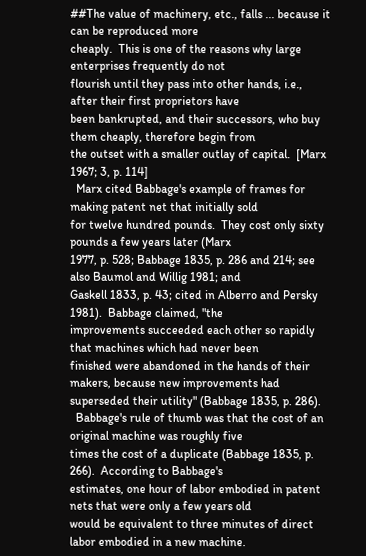##The value of machinery, etc., falls ... because it can be reproduced more
cheaply.  This is one of the reasons why large enterprises frequently do not
flourish until they pass into other hands, i.e., after their first proprietors have
been bankrupted, and their successors, who buy them cheaply, therefore begin from
the outset with a smaller outlay of capital.  [Marx 1967; 3, p. 114]
  Marx cited Babbage's example of frames for making patent net that initially sold
for twelve hundred pounds.  They cost only sixty pounds a few years later (Marx
1977, p. 528; Babbage 1835, p. 286 and 214; see also Baumol and Willig 1981; and
Gaskell 1833, p. 43; cited in Alberro and Persky 1981).  Babbage claimed, "the
improvements succeeded each other so rapidly that machines which had never been
finished were abandoned in the hands of their makers, because new improvements had
superseded their utility" (Babbage 1835, p. 286).
  Babbage's rule of thumb was that the cost of an original machine was roughly five
times the cost of a duplicate (Babbage 1835, p. 266).  According to Babbage's
estimates, one hour of labor embodied in patent nets that were only a few years old
would be equivalent to three minutes of direct labor embodied in a new machine.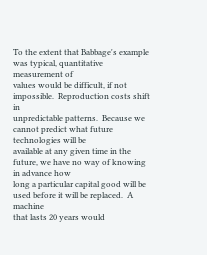To the extent that Babbage's example was typical, quantitative measurement of
values would be difficult, if not impossible.  Reproduction costs shift in
unpredictable patterns.  Because we cannot predict what future technologies will be
available at any given time in the future, we have no way of knowing in advance how
long a particular capital good will be used before it will be replaced.  A machine
that lasts 20 years would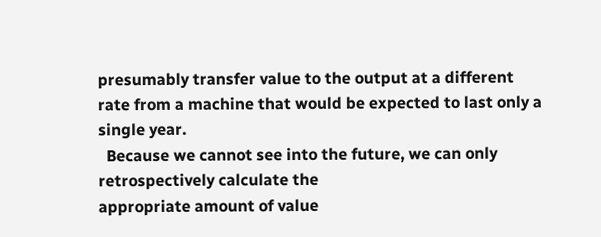presumably transfer value to the output at a different
rate from a machine that would be expected to last only a single year.
  Because we cannot see into the future, we can only retrospectively calculate the
appropriate amount of value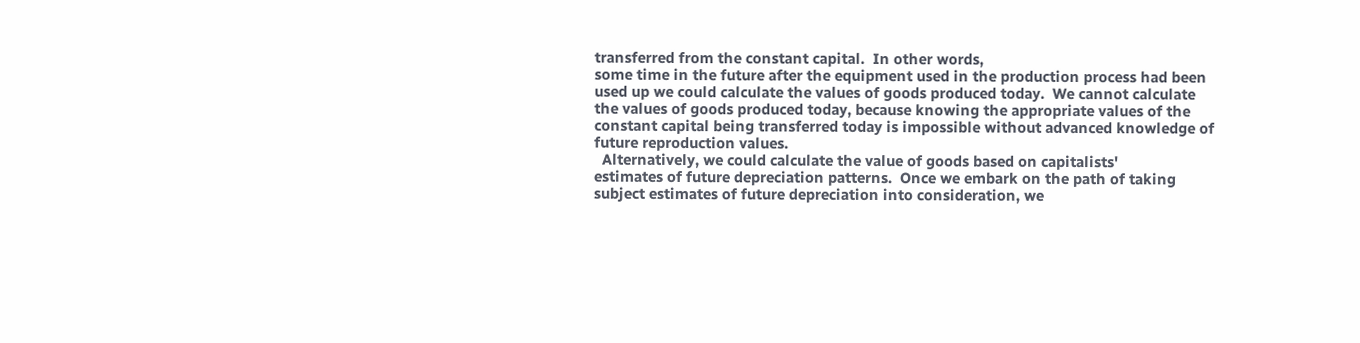transferred from the constant capital.  In other words,
some time in the future after the equipment used in the production process had been
used up we could calculate the values of goods produced today.  We cannot calculate
the values of goods produced today, because knowing the appropriate values of the
constant capital being transferred today is impossible without advanced knowledge of
future reproduction values.
  Alternatively, we could calculate the value of goods based on capitalists'
estimates of future depreciation patterns.  Once we embark on the path of taking
subject estimates of future depreciation into consideration, we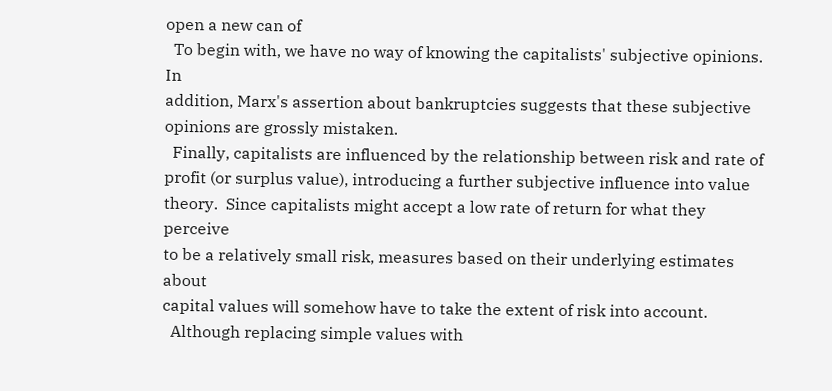open a new can of
  To begin with, we have no way of knowing the capitalists' subjective opinions.  In
addition, Marx's assertion about bankruptcies suggests that these subjective
opinions are grossly mistaken.
  Finally, capitalists are influenced by the relationship between risk and rate of
profit (or surplus value), introducing a further subjective influence into value
theory.  Since capitalists might accept a low rate of return for what they perceive
to be a relatively small risk, measures based on their underlying estimates about
capital values will somehow have to take the extent of risk into account.
  Although replacing simple values with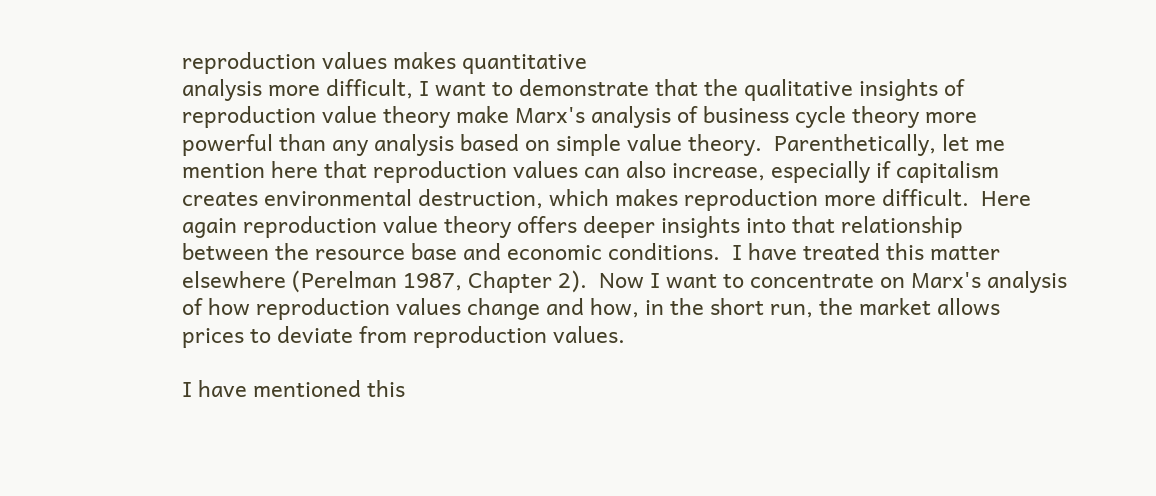reproduction values makes quantitative
analysis more difficult, I want to demonstrate that the qualitative insights of
reproduction value theory make Marx's analysis of business cycle theory more
powerful than any analysis based on simple value theory.  Parenthetically, let me
mention here that reproduction values can also increase, especially if capitalism
creates environmental destruction, which makes reproduction more difficult.  Here
again reproduction value theory offers deeper insights into that relationship
between the resource base and economic conditions.  I have treated this matter
elsewhere (Perelman 1987, Chapter 2).  Now I want to concentrate on Marx's analysis
of how reproduction values change and how, in the short run, the market allows
prices to deviate from reproduction values.

I have mentioned this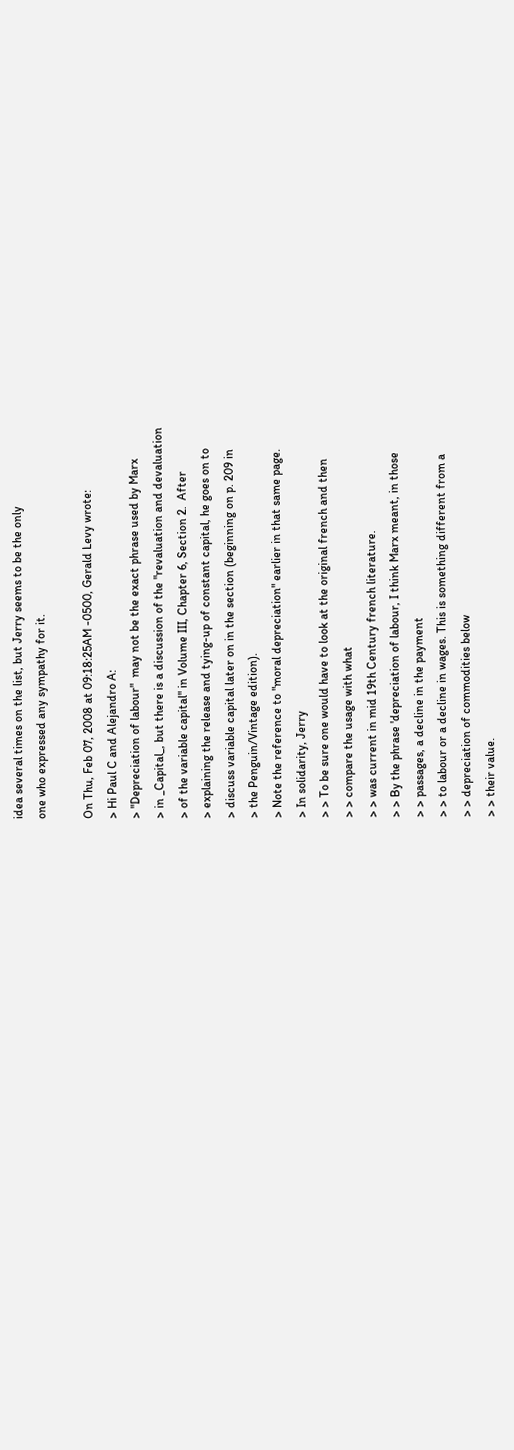idea several times on the list, but Jerry seems to be the only
one who expressed any sympathy for it.

On Thu, Feb 07, 2008 at 09:18:25AM -0500, Gerald Levy wrote:
> Hi Paul C and Alejandro A:
> "Depreciation of labour"  may not be the exact phrase used by Marx
> in _Capital_, but there is a discussion of the "revaluation and devaluation
> of the variable capital" in Volume III, Chapter 6, Section 2.  After
> explaining the release and tying-up of constant capital, he goes on to
> discuss variable capital later on in the section (beginning on p. 209 in
> the Penguin/Vintage edition).
> Note the reference to "moral depreciation" earlier in that same page.
> In solidarity, Jerry
> > To be sure one would have to look at the original french and then
> > compare the usage with what
> > was current in mid 19th Century french literature.
> > By the phrase 'depreciation of labour, I think Marx meant, in those
> > passages, a decline in the payment
> > to labour or a decline in wages. This is something different from a
> > depreciation of commodities below
> > their value.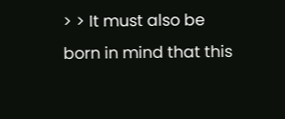> > It must also be born in mind that this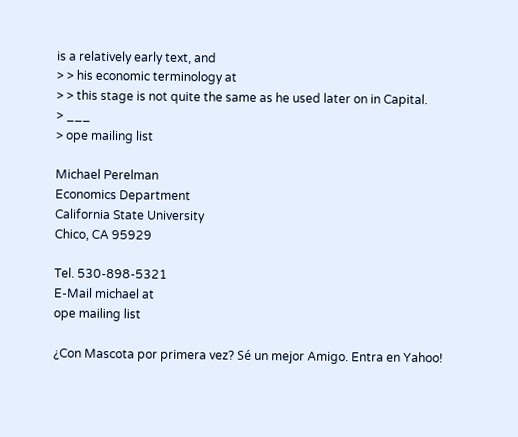is a relatively early text, and
> > his economic terminology at
> > this stage is not quite the same as he used later on in Capital.
> ___
> ope mailing list

Michael Perelman
Economics Department
California State University
Chico, CA 95929

Tel. 530-898-5321
E-Mail michael at
ope mailing list

¿Con Mascota por primera vez? Sé un mejor Amigo. Entra en Yahoo!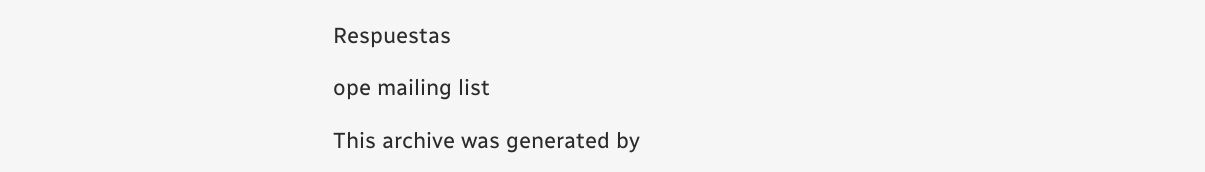Respuestas

ope mailing list

This archive was generated by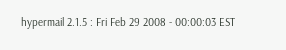hypermail 2.1.5 : Fri Feb 29 2008 - 00:00:03 EST